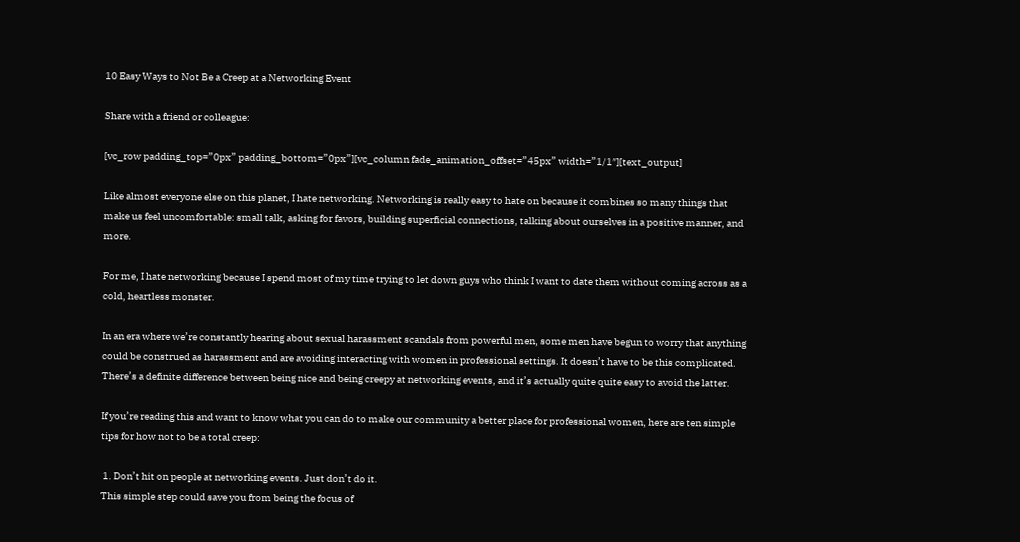10 Easy Ways to Not Be a Creep at a Networking Event

Share with a friend or colleague:

[vc_row padding_top=”0px” padding_bottom=”0px”][vc_column fade_animation_offset=”45px” width=”1/1″][text_output]

Like almost everyone else on this planet, I hate networking. Networking is really easy to hate on because it combines so many things that make us feel uncomfortable: small talk, asking for favors, building superficial connections, talking about ourselves in a positive manner, and more.

For me, I hate networking because I spend most of my time trying to let down guys who think I want to date them without coming across as a cold, heartless monster.

In an era where we’re constantly hearing about sexual harassment scandals from powerful men, some men have begun to worry that anything could be construed as harassment and are avoiding interacting with women in professional settings. It doesn’t have to be this complicated. There’s a definite difference between being nice and being creepy at networking events, and it’s actually quite quite easy to avoid the latter.

If you’re reading this and want to know what you can do to make our community a better place for professional women, here are ten simple tips for how not to be a total creep:

 1. Don’t hit on people at networking events. Just don’t do it.
This simple step could save you from being the focus of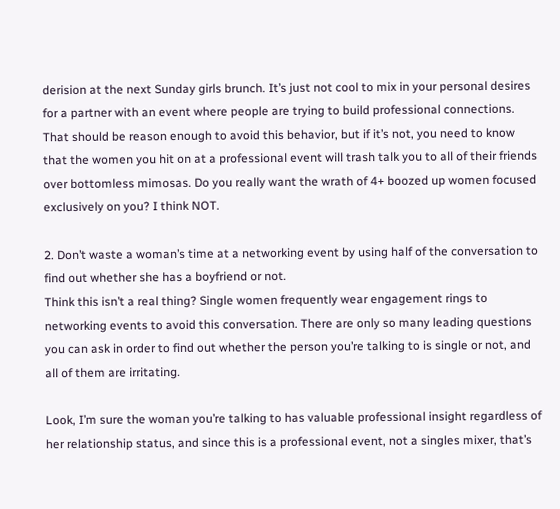derision at the next Sunday girls brunch. It’s just not cool to mix in your personal desires for a partner with an event where people are trying to build professional connections. That should be reason enough to avoid this behavior, but if it’s not, you need to know that the women you hit on at a professional event will trash talk you to all of their friends over bottomless mimosas. Do you really want the wrath of 4+ boozed up women focused exclusively on you? I think NOT.

2. Don’t waste a woman’s time at a networking event by using half of the conversation to find out whether she has a boyfriend or not.
Think this isn’t a real thing? Single women frequently wear engagement rings to networking events to avoid this conversation. There are only so many leading questions you can ask in order to find out whether the person you’re talking to is single or not, and all of them are irritating.

Look, I’m sure the woman you’re talking to has valuable professional insight regardless of her relationship status, and since this is a professional event, not a singles mixer, that’s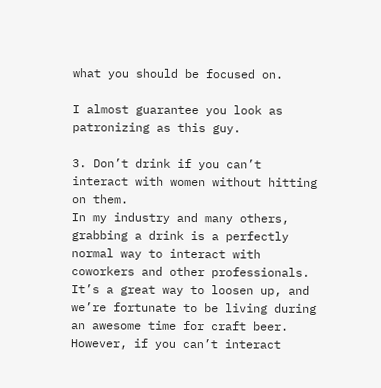what you should be focused on.

I almost guarantee you look as patronizing as this guy.

3. Don’t drink if you can’t interact with women without hitting on them.
In my industry and many others, grabbing a drink is a perfectly normal way to interact with coworkers and other professionals. It’s a great way to loosen up, and we’re fortunate to be living during an awesome time for craft beer. However, if you can’t interact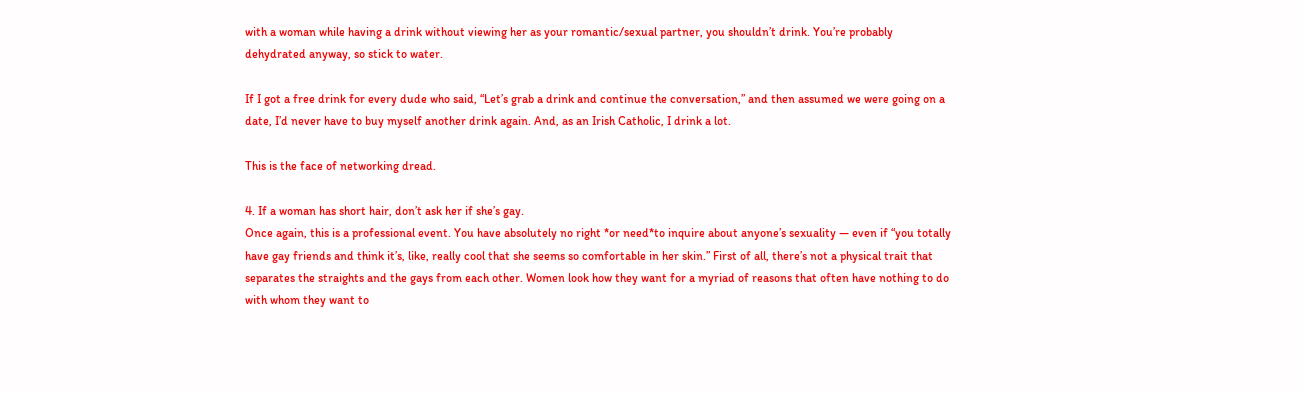with a woman while having a drink without viewing her as your romantic/sexual partner, you shouldn’t drink. You’re probably dehydrated anyway, so stick to water.

If I got a free drink for every dude who said, “Let’s grab a drink and continue the conversation,” and then assumed we were going on a date, I’d never have to buy myself another drink again. And, as an Irish Catholic, I drink a lot.

This is the face of networking dread.

4. If a woman has short hair, don’t ask her if she’s gay.
Once again, this is a professional event. You have absolutely no right *or need*to inquire about anyone’s sexuality — even if “you totally have gay friends and think it’s, like, really cool that she seems so comfortable in her skin.” First of all, there’s not a physical trait that separates the straights and the gays from each other. Women look how they want for a myriad of reasons that often have nothing to do with whom they want to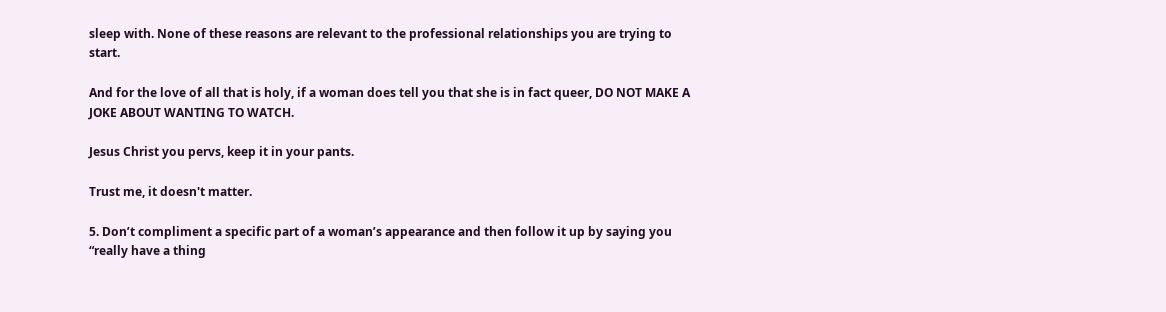sleep with. None of these reasons are relevant to the professional relationships you are trying to start.

And for the love of all that is holy, if a woman does tell you that she is in fact queer, DO NOT MAKE A JOKE ABOUT WANTING TO WATCH.

Jesus Christ you pervs, keep it in your pants.

Trust me, it doesn't matter.

5. Don’t compliment a specific part of a woman’s appearance and then follow it up by saying you “really have a thing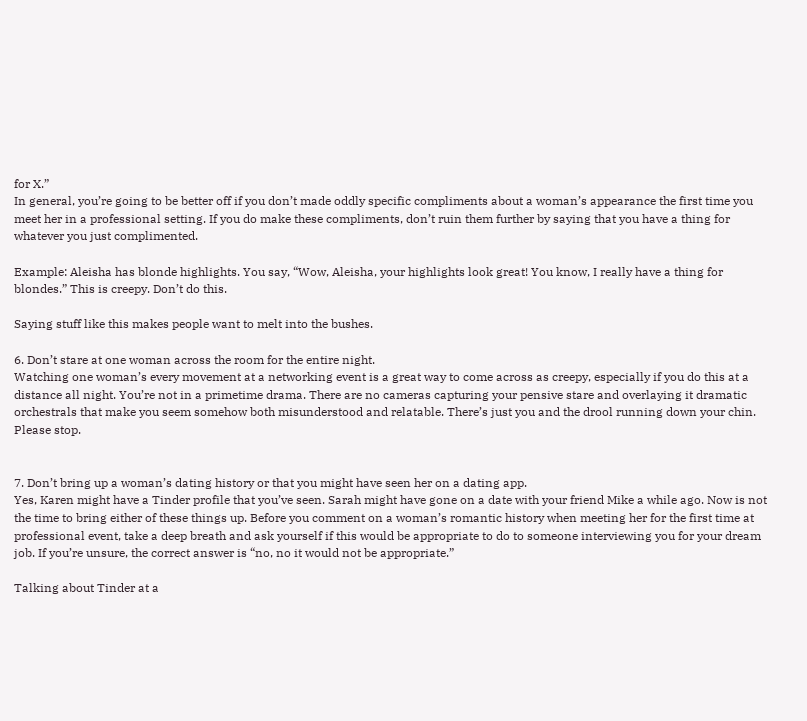for X.”
In general, you’re going to be better off if you don’t made oddly specific compliments about a woman’s appearance the first time you meet her in a professional setting. If you do make these compliments, don’t ruin them further by saying that you have a thing for whatever you just complimented.

Example: Aleisha has blonde highlights. You say, “Wow, Aleisha, your highlights look great! You know, I really have a thing for blondes.” This is creepy. Don’t do this.

Saying stuff like this makes people want to melt into the bushes.

6. Don’t stare at one woman across the room for the entire night.
Watching one woman’s every movement at a networking event is a great way to come across as creepy, especially if you do this at a distance all night. You’re not in a primetime drama. There are no cameras capturing your pensive stare and overlaying it dramatic orchestrals that make you seem somehow both misunderstood and relatable. There’s just you and the drool running down your chin. Please stop.


7. Don’t bring up a woman’s dating history or that you might have seen her on a dating app.
Yes, Karen might have a Tinder profile that you’ve seen. Sarah might have gone on a date with your friend Mike a while ago. Now is not the time to bring either of these things up. Before you comment on a woman’s romantic history when meeting her for the first time at professional event, take a deep breath and ask yourself if this would be appropriate to do to someone interviewing you for your dream job. If you’re unsure, the correct answer is “no, no it would not be appropriate.”

Talking about Tinder at a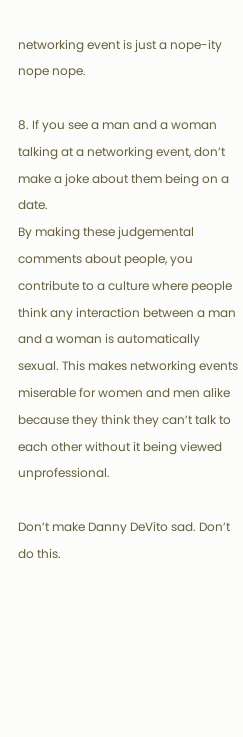networking event is just a nope-ity nope nope.

8. If you see a man and a woman talking at a networking event, don’t make a joke about them being on a date.
By making these judgemental comments about people, you contribute to a culture where people think any interaction between a man and a woman is automatically sexual. This makes networking events miserable for women and men alike because they think they can’t talk to each other without it being viewed unprofessional.

Don’t make Danny DeVito sad. Don’t do this.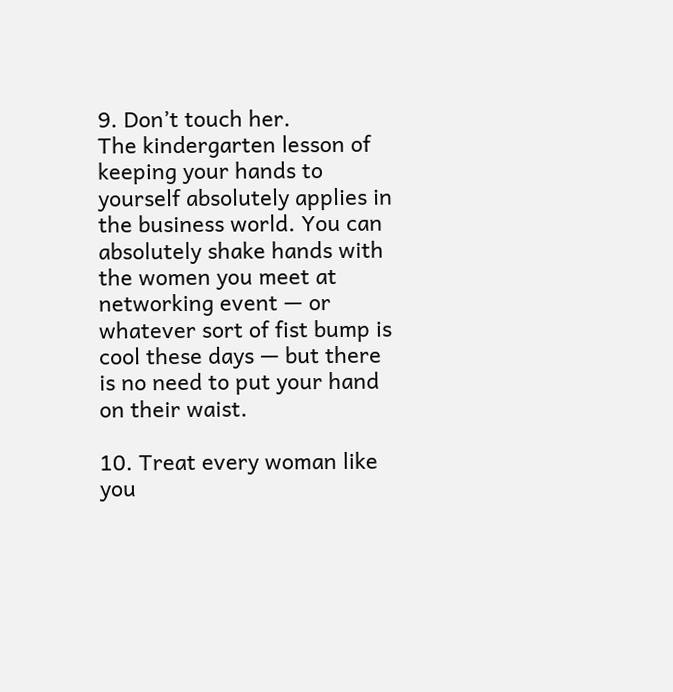9. Don’t touch her.
The kindergarten lesson of keeping your hands to yourself absolutely applies in the business world. You can absolutely shake hands with the women you meet at networking event — or whatever sort of fist bump is cool these days — but there is no need to put your hand on their waist.

10. Treat every woman like you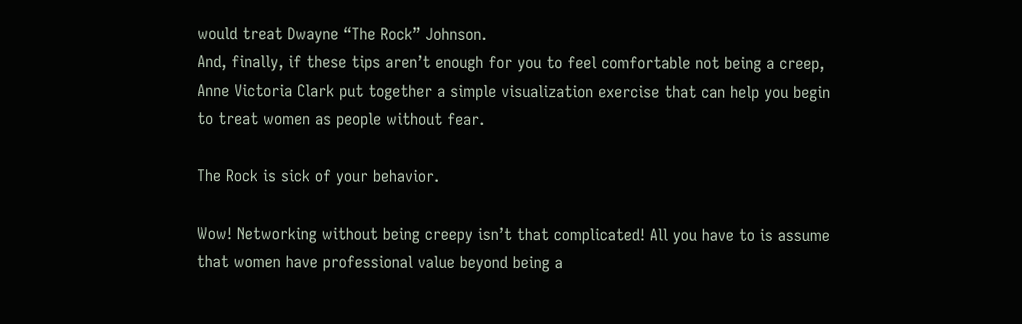would treat Dwayne “The Rock” Johnson.
And, finally, if these tips aren’t enough for you to feel comfortable not being a creep, Anne Victoria Clark put together a simple visualization exercise that can help you begin to treat women as people without fear.

The Rock is sick of your behavior.

Wow! Networking without being creepy isn’t that complicated! All you have to is assume that women have professional value beyond being a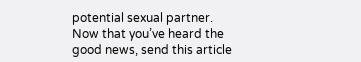potential sexual partner. Now that you’ve heard the good news, send this article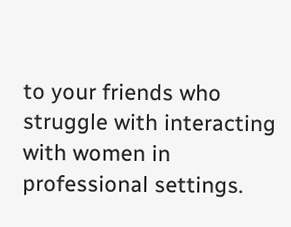to your friends who struggle with interacting with women in professional settings.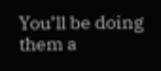You’ll be doing them a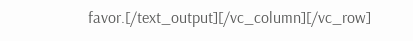favor.[/text_output][/vc_column][/vc_row]